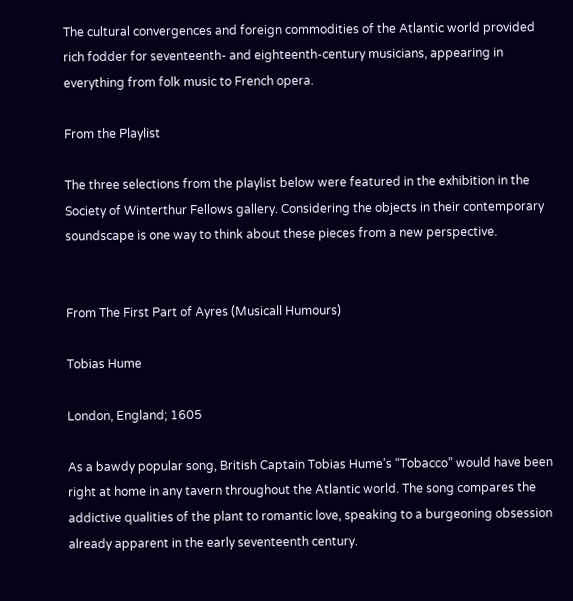The cultural convergences and foreign commodities of the Atlantic world provided rich fodder for seventeenth- and eighteenth-century musicians, appearing in everything from folk music to French opera.

From the Playlist

The three selections from the playlist below were featured in the exhibition in the Society of Winterthur Fellows gallery. Considering the objects in their contemporary soundscape is one way to think about these pieces from a new perspective.


From The First Part of Ayres (Musicall Humours)

Tobias Hume

London, England; 1605

As a bawdy popular song, British Captain Tobias Hume’s “Tobacco” would have been right at home in any tavern throughout the Atlantic world. The song compares the addictive qualities of the plant to romantic love, speaking to a burgeoning obsession already apparent in the early seventeenth century.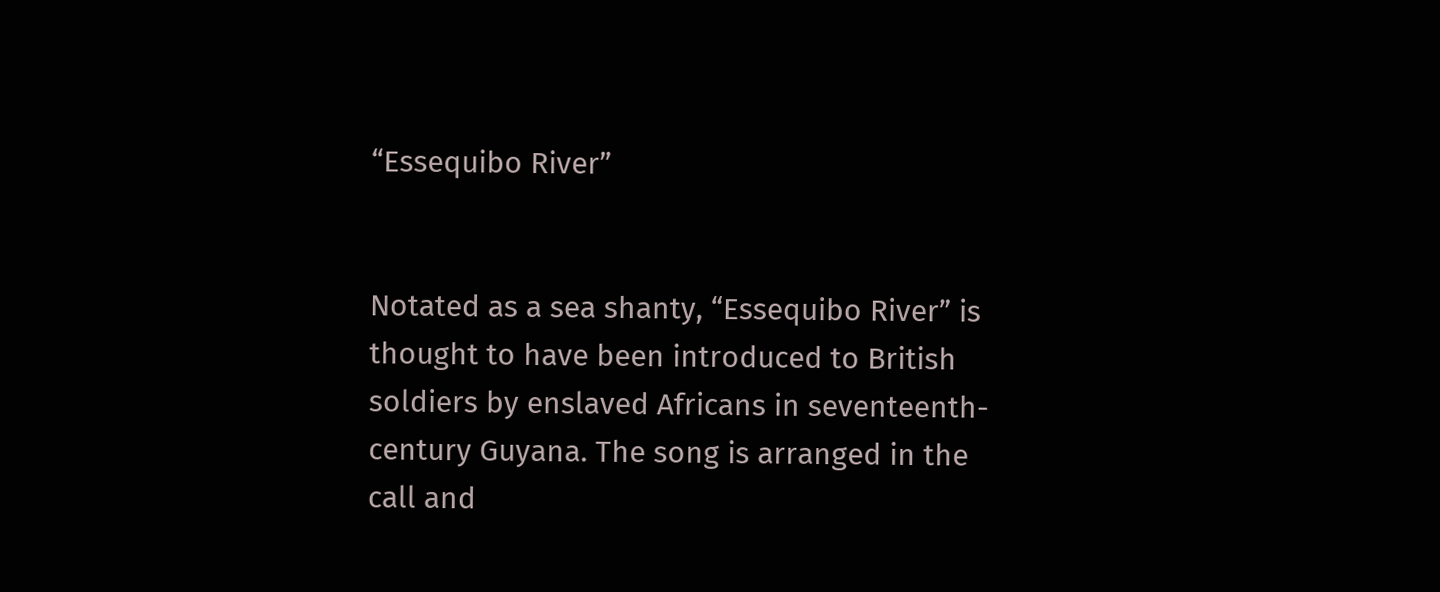“Essequibo River”


Notated as a sea shanty, “Essequibo River” is thought to have been introduced to British soldiers by enslaved Africans in seventeenth-century Guyana. The song is arranged in the call and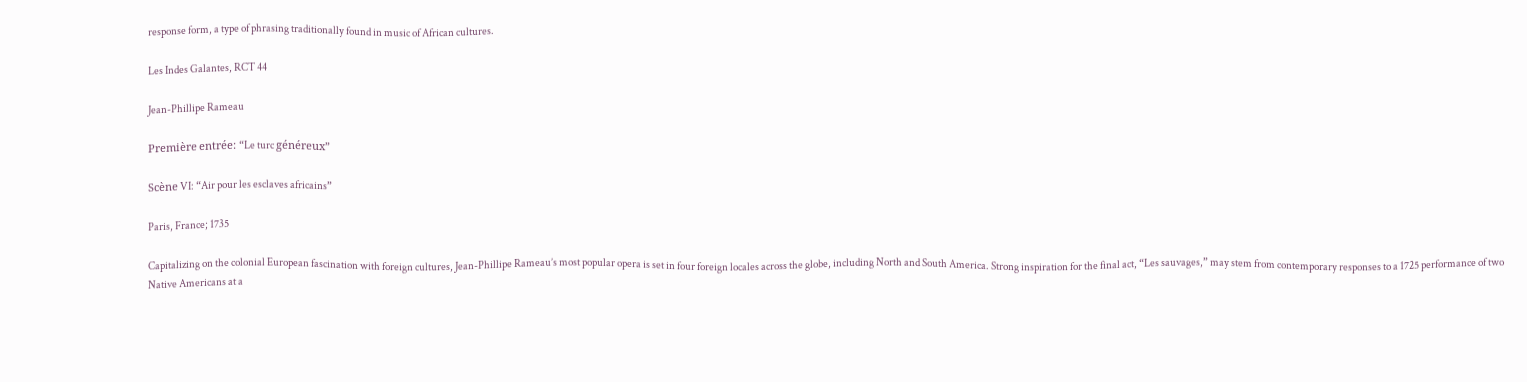response form, a type of phrasing traditionally found in music of African cultures.

Les Indes Galantes, RCT 44

Jean-Phillipe Rameau

Première entrée: “Le turc généreux”

Scène VI: “Air pour les esclaves africains”

Paris, France; 1735

Capitalizing on the colonial European fascination with foreign cultures, Jean-Phillipe Rameau’s most popular opera is set in four foreign locales across the globe, including North and South America. Strong inspiration for the final act, “Les sauvages,” may stem from contemporary responses to a 1725 performance of two Native Americans at a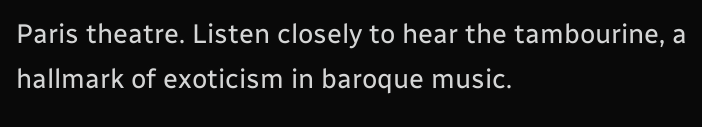Paris theatre. Listen closely to hear the tambourine, a hallmark of exoticism in baroque music.